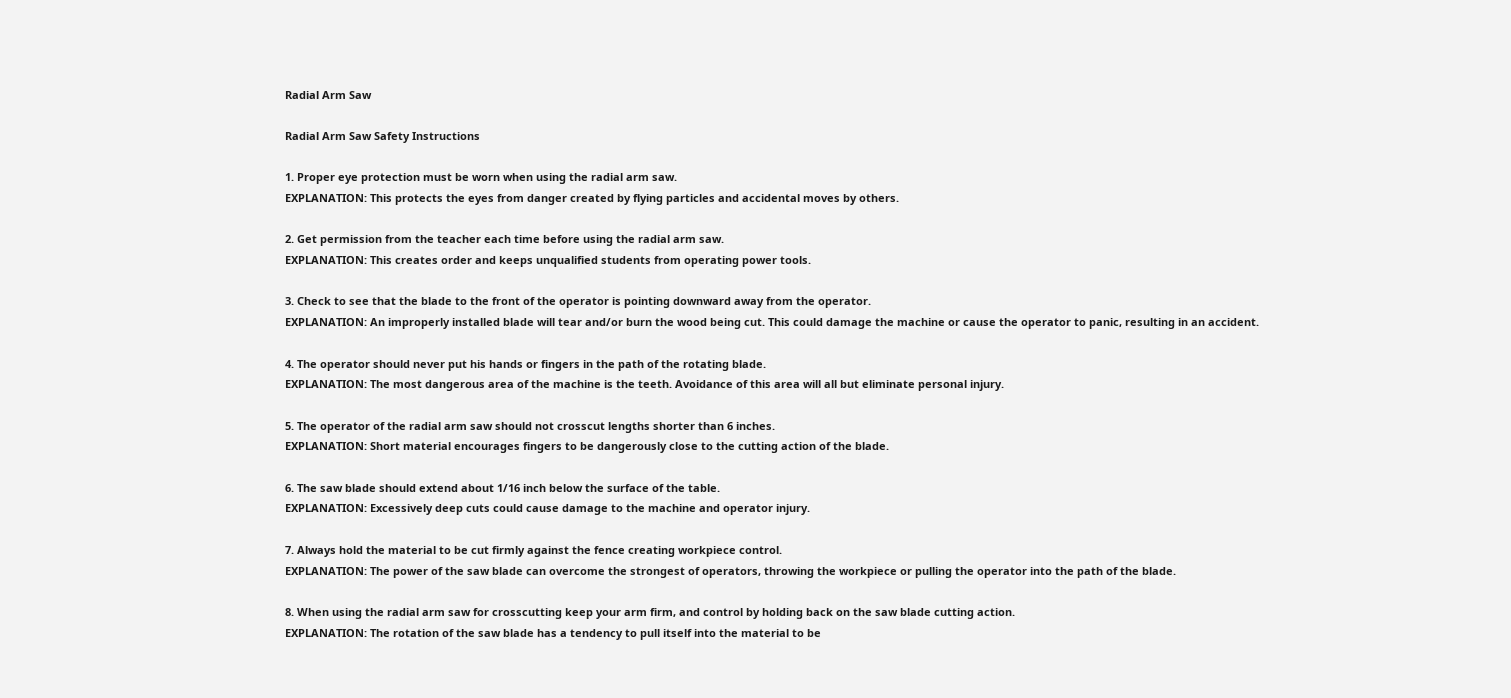Radial Arm Saw

Radial Arm Saw Safety Instructions

1. Proper eye protection must be worn when using the radial arm saw.
EXPLANATION: This protects the eyes from danger created by flying particles and accidental moves by others.

2. Get permission from the teacher each time before using the radial arm saw.
EXPLANATION: This creates order and keeps unqualified students from operating power tools.

3. Check to see that the blade to the front of the operator is pointing downward away from the operator.
EXPLANATION: An improperly installed blade will tear and/or burn the wood being cut. This could damage the machine or cause the operator to panic, resulting in an accident.

4. The operator should never put his hands or fingers in the path of the rotating blade.
EXPLANATION: The most dangerous area of the machine is the teeth. Avoidance of this area will all but eliminate personal injury.

5. The operator of the radial arm saw should not crosscut lengths shorter than 6 inches.
EXPLANATION: Short material encourages fingers to be dangerously close to the cutting action of the blade.

6. The saw blade should extend about 1/16 inch below the surface of the table.
EXPLANATION: Excessively deep cuts could cause damage to the machine and operator injury.

7. Always hold the material to be cut firmly against the fence creating workpiece control.
EXPLANATION: The power of the saw blade can overcome the strongest of operators, throwing the workpiece or pulling the operator into the path of the blade.

8. When using the radial arm saw for crosscutting keep your arm firm, and control by holding back on the saw blade cutting action.
EXPLANATION: The rotation of the saw blade has a tendency to pull itself into the material to be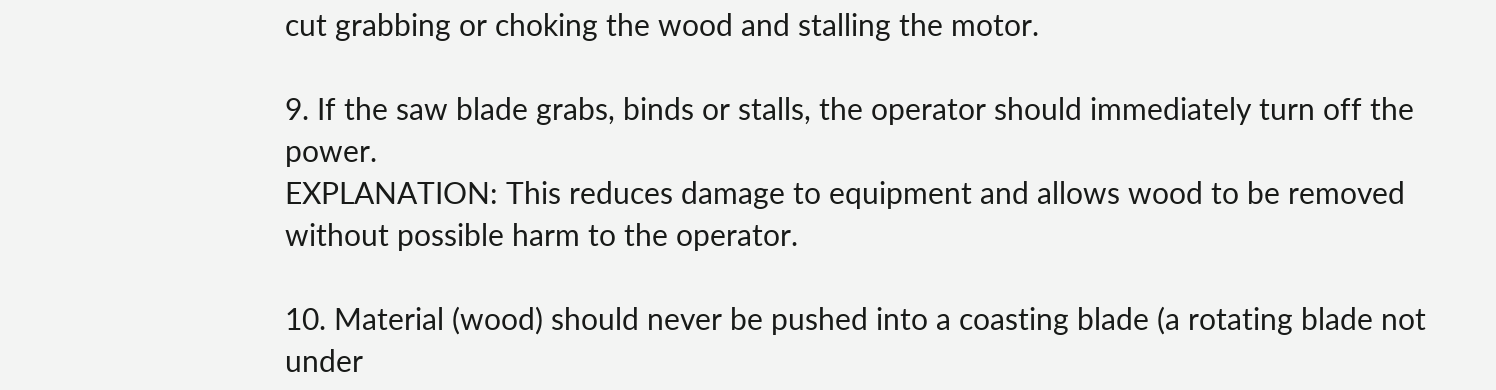cut grabbing or choking the wood and stalling the motor.

9. If the saw blade grabs, binds or stalls, the operator should immediately turn off the power.
EXPLANATION: This reduces damage to equipment and allows wood to be removed without possible harm to the operator.

10. Material (wood) should never be pushed into a coasting blade (a rotating blade not under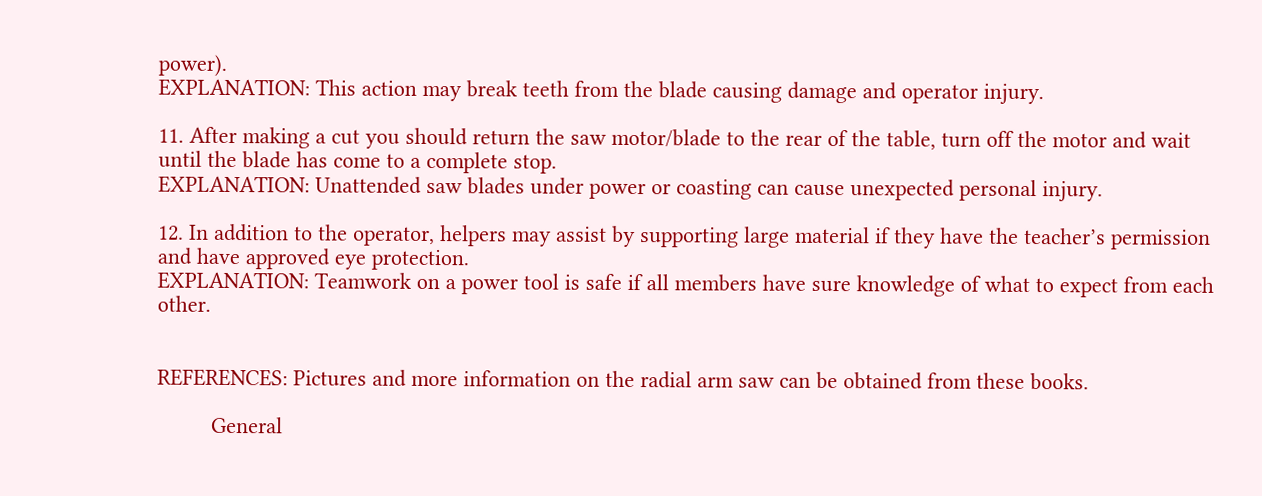power).
EXPLANATION: This action may break teeth from the blade causing damage and operator injury.

11. After making a cut you should return the saw motor/blade to the rear of the table, turn off the motor and wait until the blade has come to a complete stop.
EXPLANATION: Unattended saw blades under power or coasting can cause unexpected personal injury.

12. In addition to the operator, helpers may assist by supporting large material if they have the teacher’s permission and have approved eye protection.
EXPLANATION: Teamwork on a power tool is safe if all members have sure knowledge of what to expect from each other.


REFERENCES: Pictures and more information on the radial arm saw can be obtained from these books.

         General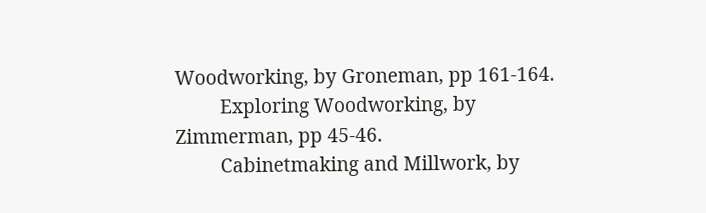Woodworking, by Groneman, pp 161-164.
         Exploring Woodworking, by Zimmerman, pp 45-46.
         Cabinetmaking and Millwork, by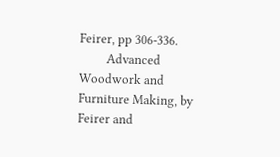Feirer, pp 306-336.
         Advanced Woodwork and Furniture Making, by Feirer and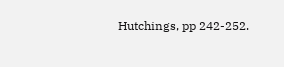Hutchings, pp 242-252.